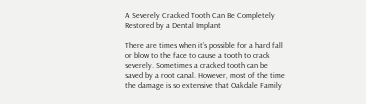A Severely Cracked Tooth Can Be Completely Restored by a Dental Implant

There are times when it’s possible for a hard fall or blow to the face to cause a tooth to crack severely. Sometimes a cracked tooth can be saved by a root canal. However, most of the time the damage is so extensive that Oakdale Family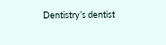Dentistry’s dentist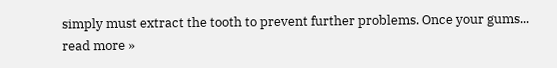simply must extract the tooth to prevent further problems. Once your gums... read more »